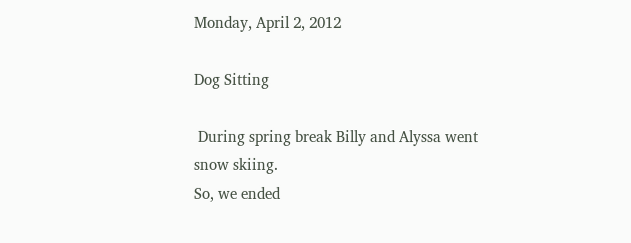Monday, April 2, 2012

Dog Sitting

 During spring break Billy and Alyssa went snow skiing.
So, we ended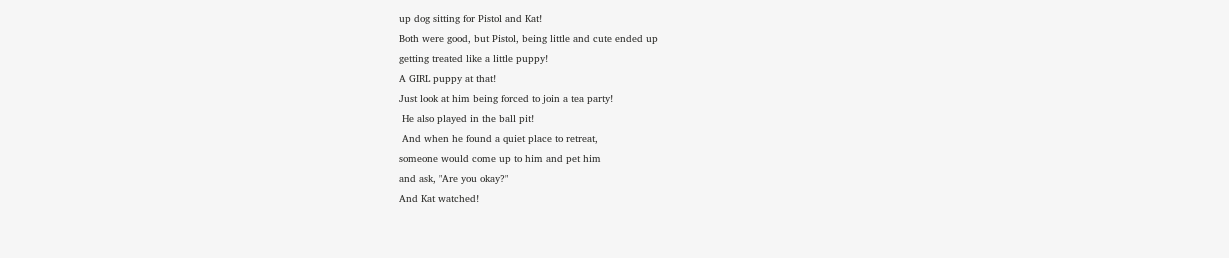up dog sitting for Pistol and Kat!
Both were good, but Pistol, being little and cute ended up
getting treated like a little puppy!
A GIRL puppy at that!
Just look at him being forced to join a tea party!
 He also played in the ball pit!
 And when he found a quiet place to retreat,
someone would come up to him and pet him
and ask, "Are you okay?"
And Kat watched!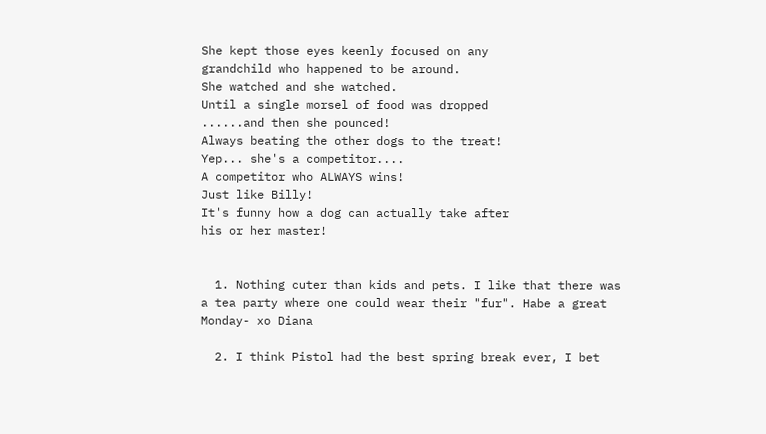She kept those eyes keenly focused on any
grandchild who happened to be around.
She watched and she watched.
Until a single morsel of food was dropped
......and then she pounced!
Always beating the other dogs to the treat!
Yep... she's a competitor....
A competitor who ALWAYS wins!
Just like Billy!
It's funny how a dog can actually take after
his or her master!


  1. Nothing cuter than kids and pets. I like that there was a tea party where one could wear their "fur". Habe a great Monday- xo Diana

  2. I think Pistol had the best spring break ever, I bet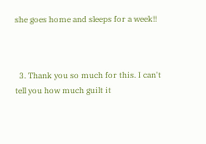she goes home and sleeps for a week!!



  3. Thank you so much for this. I can't tell you how much guilt it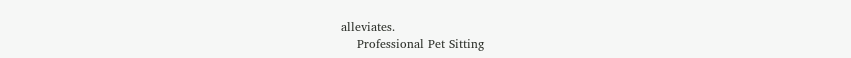alleviates.
    Professional Pet Sitting